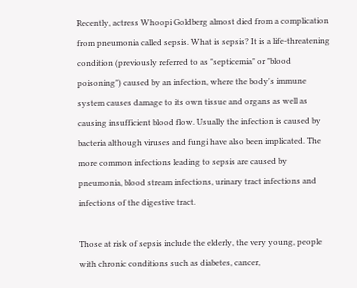Recently, actress Whoopi Goldberg almost died from a complication from pneumonia called sepsis. What is sepsis? It is a life-threatening condition (previously referred to as "septicemia" or "blood poisoning") caused by an infection, where the body's immune system causes damage to its own tissue and organs as well as causing insufficient blood flow. Usually the infection is caused by  bacteria although viruses and fungi have also been implicated. The more common infections leading to sepsis are caused by pneumonia, blood stream infections, urinary tract infections and infections of the digestive tract.

Those at risk of sepsis include the elderly, the very young, people with chronic conditions such as diabetes, cancer,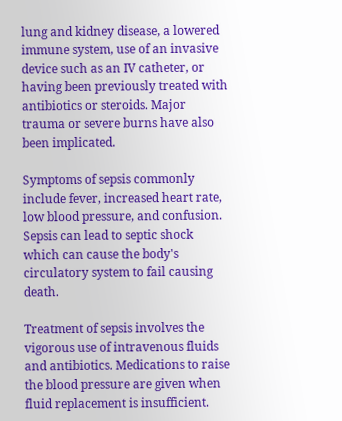lung and kidney disease, a lowered immune system, use of an invasive device such as an IV catheter, or having been previously treated with antibiotics or steroids. Major trauma or severe burns have also been implicated.

Symptoms of sepsis commonly include fever, increased heart rate, low blood pressure, and confusion. Sepsis can lead to septic shock which can cause the body's circulatory system to fail causing death.

Treatment of sepsis involves the vigorous use of intravenous fluids and antibiotics. Medications to raise the blood pressure are given when fluid replacement is insufficient.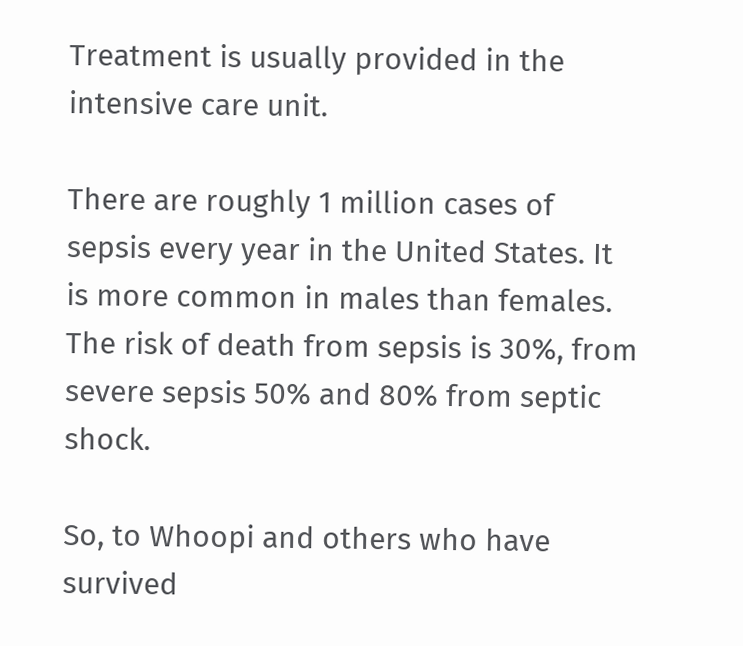Treatment is usually provided in the intensive care unit.

There are roughly 1 million cases of sepsis every year in the United States. It is more common in males than females. The risk of death from sepsis is 30%, from severe sepsis 50% and 80% from septic shock.

So, to Whoopi and others who have survived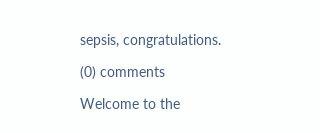sepsis, congratulations.

(0) comments

Welcome to the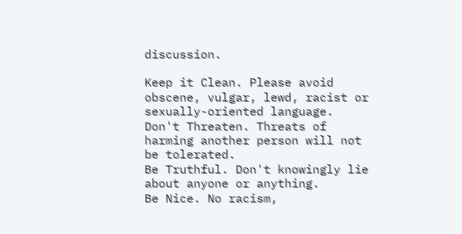discussion.

Keep it Clean. Please avoid obscene, vulgar, lewd, racist or sexually-oriented language.
Don't Threaten. Threats of harming another person will not be tolerated.
Be Truthful. Don't knowingly lie about anyone or anything.
Be Nice. No racism,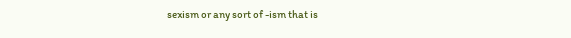sexism or any sort of -ism that is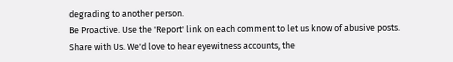degrading to another person.
Be Proactive. Use the 'Report' link on each comment to let us know of abusive posts.
Share with Us. We'd love to hear eyewitness accounts, the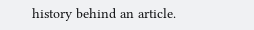history behind an article.